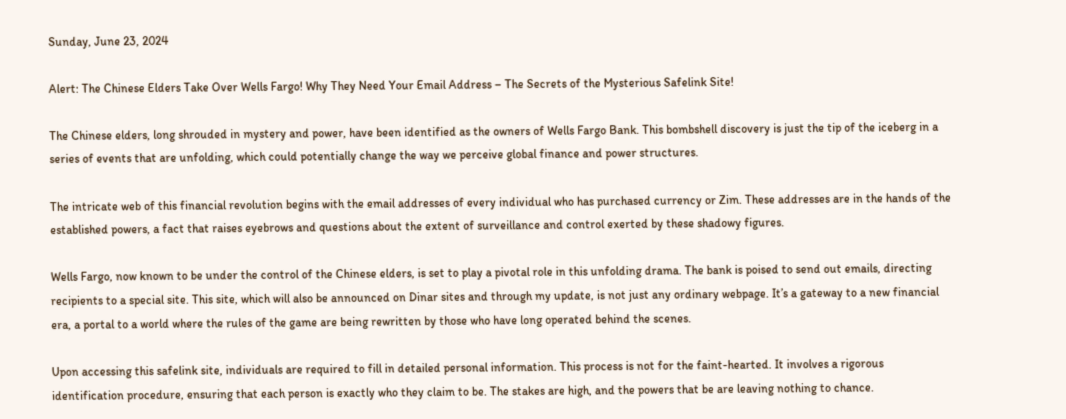Sunday, June 23, 2024

Alert: The Chinese Elders Take Over Wells Fargo! Why They Need Your Email Address – The Secrets of the Mysterious Safelink Site!

The Chinese elders, long shrouded in mystery and power, have been identified as the owners of Wells Fargo Bank. This bombshell discovery is just the tip of the iceberg in a series of events that are unfolding, which could potentially change the way we perceive global finance and power structures.

The intricate web of this financial revolution begins with the email addresses of every individual who has purchased currency or Zim. These addresses are in the hands of the established powers, a fact that raises eyebrows and questions about the extent of surveillance and control exerted by these shadowy figures.

Wells Fargo, now known to be under the control of the Chinese elders, is set to play a pivotal role in this unfolding drama. The bank is poised to send out emails, directing recipients to a special site. This site, which will also be announced on Dinar sites and through my update, is not just any ordinary webpage. It’s a gateway to a new financial era, a portal to a world where the rules of the game are being rewritten by those who have long operated behind the scenes.

Upon accessing this safelink site, individuals are required to fill in detailed personal information. This process is not for the faint-hearted. It involves a rigorous identification procedure, ensuring that each person is exactly who they claim to be. The stakes are high, and the powers that be are leaving nothing to chance.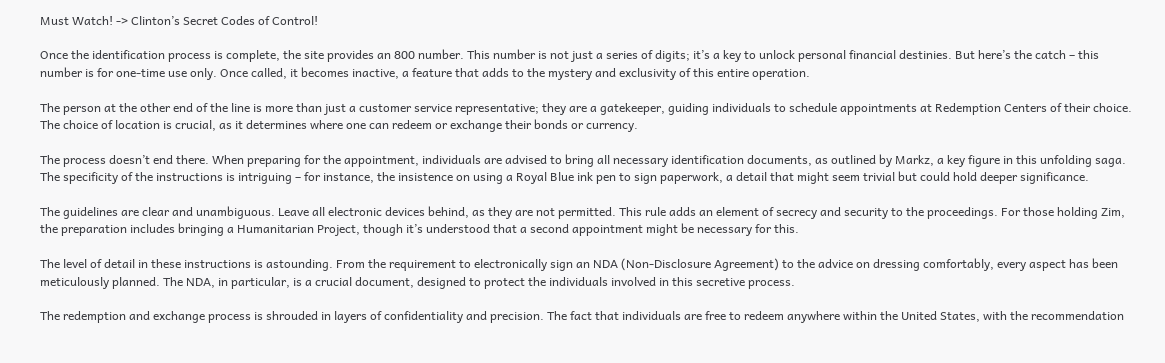Must Watch! -> Clinton’s Secret Codes of Control!

Once the identification process is complete, the site provides an 800 number. This number is not just a series of digits; it’s a key to unlock personal financial destinies. But here’s the catch – this number is for one-time use only. Once called, it becomes inactive, a feature that adds to the mystery and exclusivity of this entire operation.

The person at the other end of the line is more than just a customer service representative; they are a gatekeeper, guiding individuals to schedule appointments at Redemption Centers of their choice. The choice of location is crucial, as it determines where one can redeem or exchange their bonds or currency.

The process doesn’t end there. When preparing for the appointment, individuals are advised to bring all necessary identification documents, as outlined by Markz, a key figure in this unfolding saga. The specificity of the instructions is intriguing – for instance, the insistence on using a Royal Blue ink pen to sign paperwork, a detail that might seem trivial but could hold deeper significance.

The guidelines are clear and unambiguous. Leave all electronic devices behind, as they are not permitted. This rule adds an element of secrecy and security to the proceedings. For those holding Zim, the preparation includes bringing a Humanitarian Project, though it’s understood that a second appointment might be necessary for this.

The level of detail in these instructions is astounding. From the requirement to electronically sign an NDA (Non-Disclosure Agreement) to the advice on dressing comfortably, every aspect has been meticulously planned. The NDA, in particular, is a crucial document, designed to protect the individuals involved in this secretive process.

The redemption and exchange process is shrouded in layers of confidentiality and precision. The fact that individuals are free to redeem anywhere within the United States, with the recommendation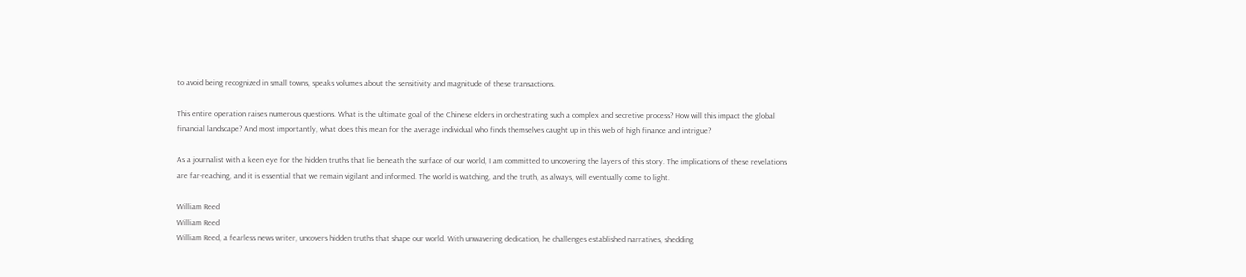to avoid being recognized in small towns, speaks volumes about the sensitivity and magnitude of these transactions.

This entire operation raises numerous questions. What is the ultimate goal of the Chinese elders in orchestrating such a complex and secretive process? How will this impact the global financial landscape? And most importantly, what does this mean for the average individual who finds themselves caught up in this web of high finance and intrigue?

As a journalist with a keen eye for the hidden truths that lie beneath the surface of our world, I am committed to uncovering the layers of this story. The implications of these revelations are far-reaching, and it is essential that we remain vigilant and informed. The world is watching, and the truth, as always, will eventually come to light.

William Reed
William Reed
William Reed, a fearless news writer, uncovers hidden truths that shape our world. With unwavering dedication, he challenges established narratives, shedding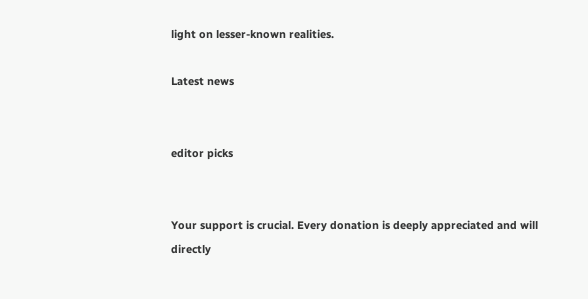light on lesser-known realities.

Latest news


editor picks


Your support is crucial. Every donation is deeply appreciated and will directly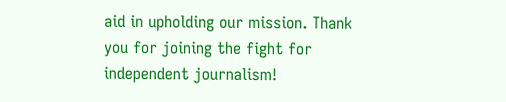aid in upholding our mission. Thank you for joining the fight for independent journalism!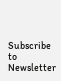Subscribe to Newsletter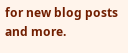for new blog posts and more.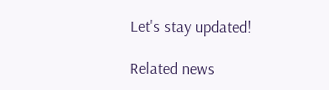Let's stay updated!

Related news